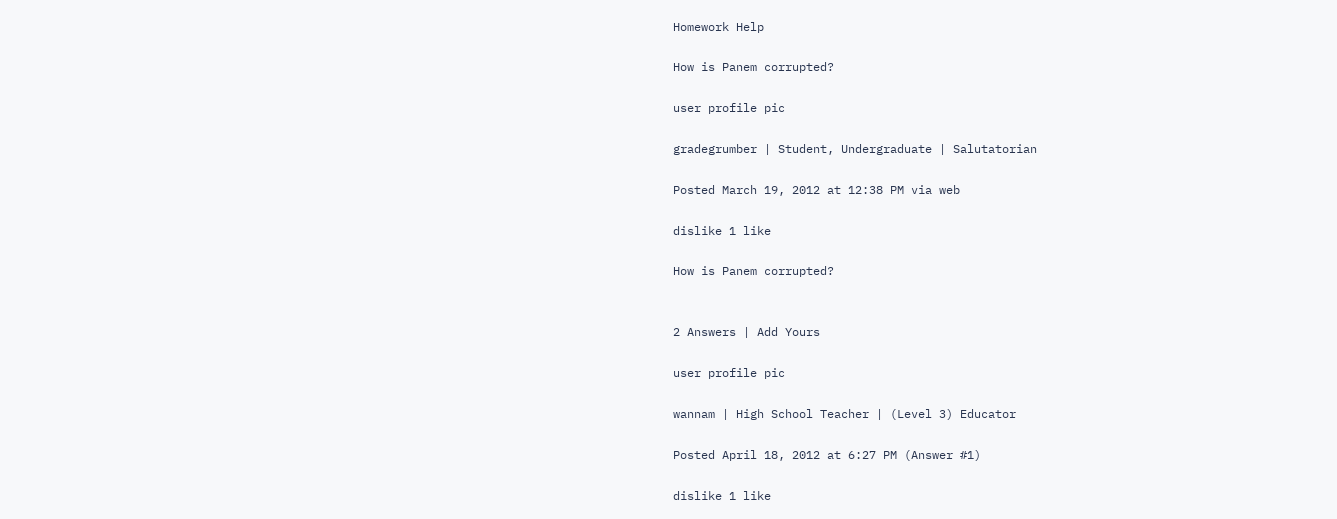Homework Help

How is Panem corrupted?

user profile pic

gradegrumber | Student, Undergraduate | Salutatorian

Posted March 19, 2012 at 12:38 PM via web

dislike 1 like

How is Panem corrupted?


2 Answers | Add Yours

user profile pic

wannam | High School Teacher | (Level 3) Educator

Posted April 18, 2012 at 6:27 PM (Answer #1)

dislike 1 like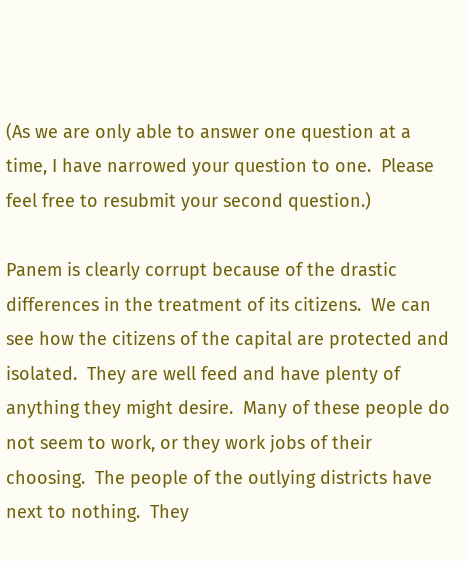(As we are only able to answer one question at a time, I have narrowed your question to one.  Please feel free to resubmit your second question.)

Panem is clearly corrupt because of the drastic differences in the treatment of its citizens.  We can see how the citizens of the capital are protected and isolated.  They are well feed and have plenty of anything they might desire.  Many of these people do not seem to work, or they work jobs of their choosing.  The people of the outlying districts have next to nothing.  They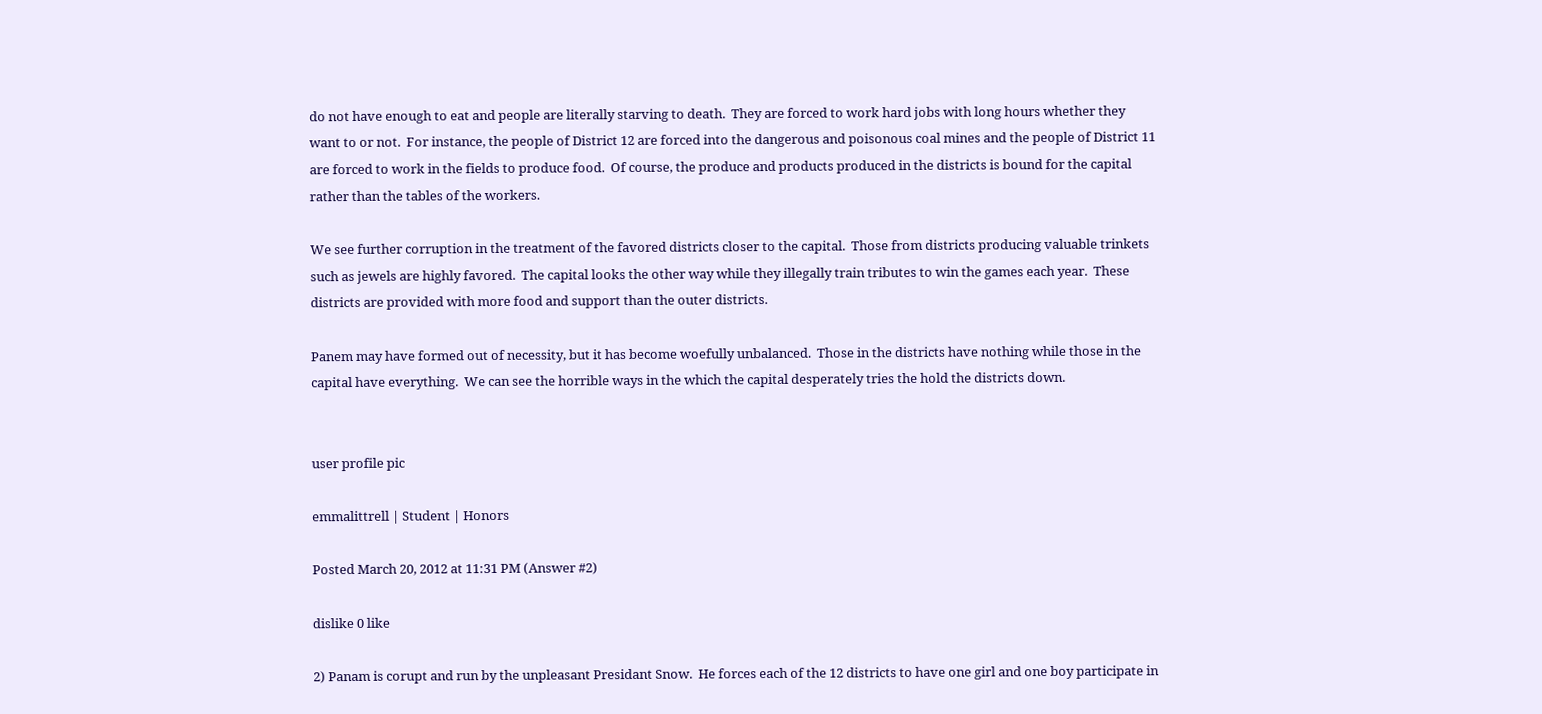do not have enough to eat and people are literally starving to death.  They are forced to work hard jobs with long hours whether they want to or not.  For instance, the people of District 12 are forced into the dangerous and poisonous coal mines and the people of District 11 are forced to work in the fields to produce food.  Of course, the produce and products produced in the districts is bound for the capital rather than the tables of the workers.

We see further corruption in the treatment of the favored districts closer to the capital.  Those from districts producing valuable trinkets such as jewels are highly favored.  The capital looks the other way while they illegally train tributes to win the games each year.  These districts are provided with more food and support than the outer districts.

Panem may have formed out of necessity, but it has become woefully unbalanced.  Those in the districts have nothing while those in the capital have everything.  We can see the horrible ways in the which the capital desperately tries the hold the districts down.


user profile pic

emmalittrell | Student | Honors

Posted March 20, 2012 at 11:31 PM (Answer #2)

dislike 0 like

2) Panam is corupt and run by the unpleasant Presidant Snow.  He forces each of the 12 districts to have one girl and one boy participate in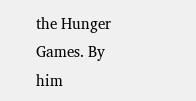the Hunger Games. By him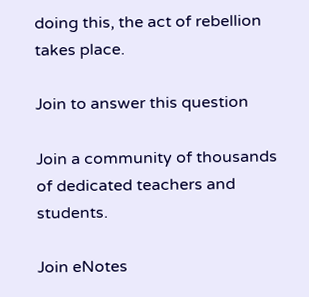doing this, the act of rebellion takes place.

Join to answer this question

Join a community of thousands of dedicated teachers and students.

Join eNotes